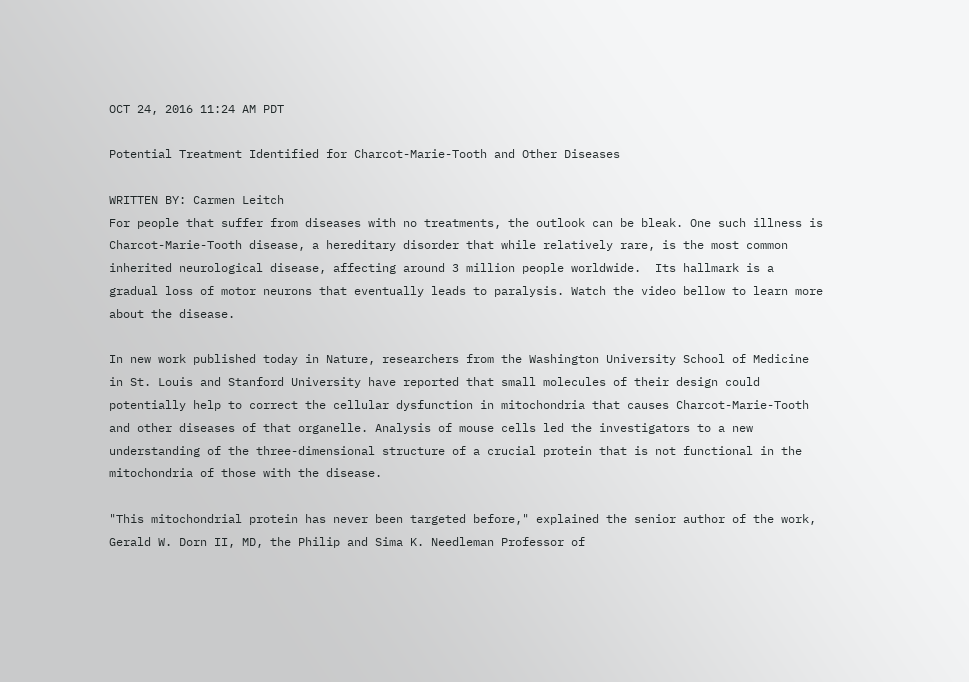OCT 24, 2016 11:24 AM PDT

Potential Treatment Identified for Charcot-Marie-Tooth and Other Diseases

WRITTEN BY: Carmen Leitch
For people that suffer from diseases with no treatments, the outlook can be bleak. One such illness is Charcot-Marie-Tooth disease, a hereditary disorder that while relatively rare, is the most common inherited neurological disease, affecting around 3 million people worldwide.  Its hallmark is a gradual loss of motor neurons that eventually leads to paralysis. Watch the video bellow to learn more about the disease.

In new work published today in Nature, researchers from the Washington University School of Medicine in St. Louis and Stanford University have reported that small molecules of their design could potentially help to correct the cellular dysfunction in mitochondria that causes Charcot-Marie-Tooth and other diseases of that organelle. Analysis of mouse cells led the investigators to a new understanding of the three-dimensional structure of a crucial protein that is not functional in the mitochondria of those with the disease.

"This mitochondrial protein has never been targeted before," explained the senior author of the work, Gerald W. Dorn II, MD, the Philip and Sima K. Needleman Professor of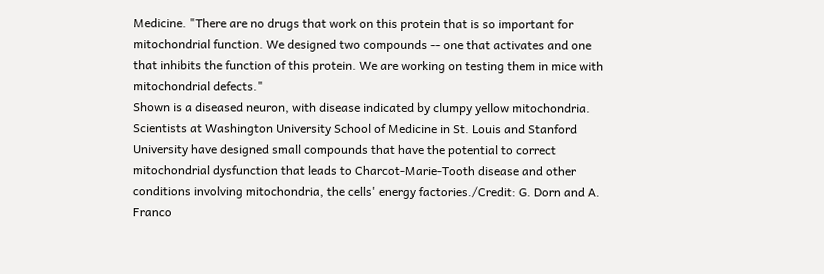Medicine. "There are no drugs that work on this protein that is so important for mitochondrial function. We designed two compounds -- one that activates and one that inhibits the function of this protein. We are working on testing them in mice with mitochondrial defects."
Shown is a diseased neuron, with disease indicated by clumpy yellow mitochondria. Scientists at Washington University School of Medicine in St. Louis and Stanford University have designed small compounds that have the potential to correct mitochondrial dysfunction that leads to Charcot-Marie-Tooth disease and other conditions involving mitochondria, the cells' energy factories./Credit: G. Dorn and A. Franco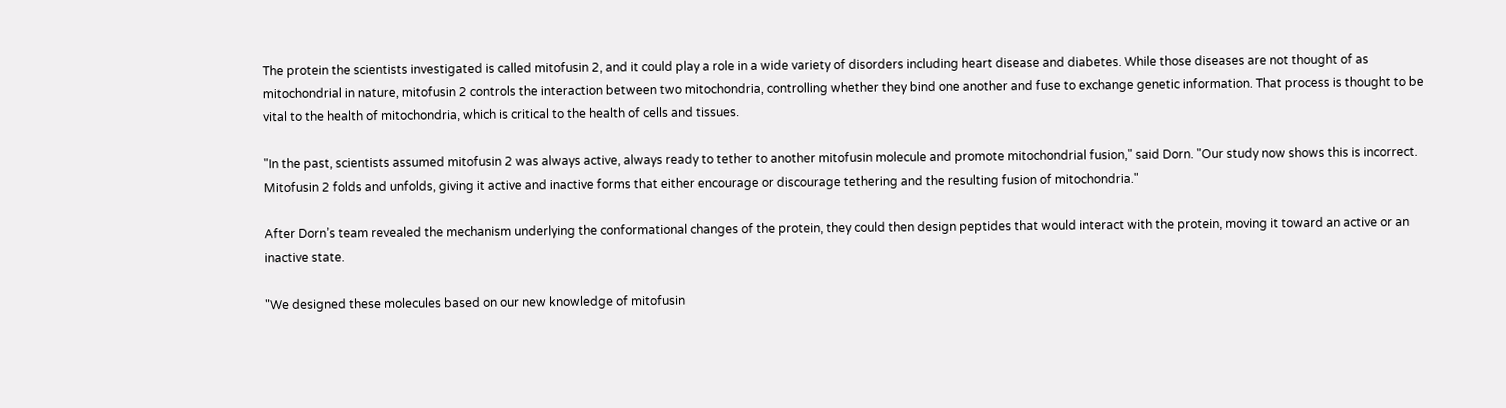The protein the scientists investigated is called mitofusin 2, and it could play a role in a wide variety of disorders including heart disease and diabetes. While those diseases are not thought of as mitochondrial in nature, mitofusin 2 controls the interaction between two mitochondria, controlling whether they bind one another and fuse to exchange genetic information. That process is thought to be vital to the health of mitochondria, which is critical to the health of cells and tissues.

"In the past, scientists assumed mitofusin 2 was always active, always ready to tether to another mitofusin molecule and promote mitochondrial fusion," said Dorn. "Our study now shows this is incorrect. Mitofusin 2 folds and unfolds, giving it active and inactive forms that either encourage or discourage tethering and the resulting fusion of mitochondria."

After Dorn’s team revealed the mechanism underlying the conformational changes of the protein, they could then design peptides that would interact with the protein, moving it toward an active or an inactive state.

"We designed these molecules based on our new knowledge of mitofusin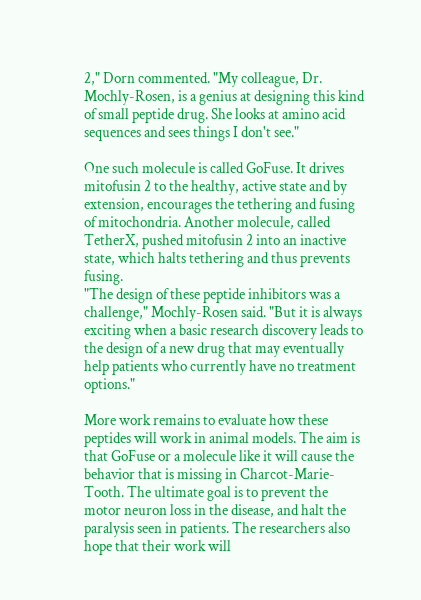2," Dorn commented. "My colleague, Dr. Mochly-Rosen, is a genius at designing this kind of small peptide drug. She looks at amino acid sequences and sees things I don't see."

One such molecule is called GoFuse. It drives mitofusin 2 to the healthy, active state and by extension, encourages the tethering and fusing of mitochondria. Another molecule, called TetherX, pushed mitofusin 2 into an inactive state, which halts tethering and thus prevents fusing.
"The design of these peptide inhibitors was a challenge," Mochly-Rosen said. "But it is always exciting when a basic research discovery leads to the design of a new drug that may eventually help patients who currently have no treatment options."

More work remains to evaluate how these peptides will work in animal models. The aim is that GoFuse or a molecule like it will cause the behavior that is missing in Charcot-Marie-Tooth. The ultimate goal is to prevent the motor neuron loss in the disease, and halt the paralysis seen in patients. The researchers also hope that their work will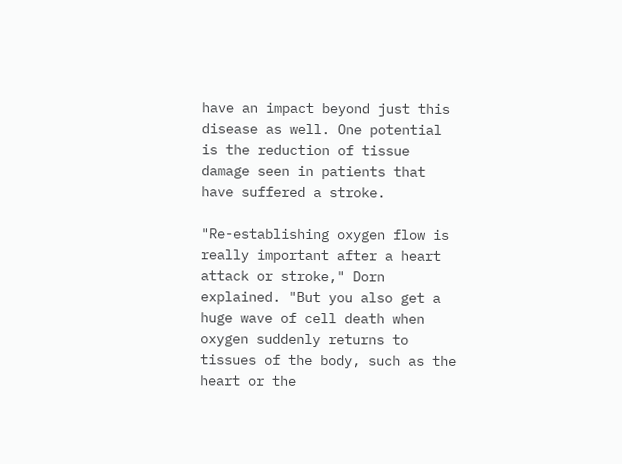have an impact beyond just this disease as well. One potential is the reduction of tissue damage seen in patients that have suffered a stroke.

"Re-establishing oxygen flow is really important after a heart attack or stroke," Dorn explained. "But you also get a huge wave of cell death when oxygen suddenly returns to tissues of the body, such as the heart or the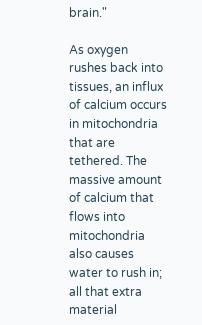brain."

As oxygen rushes back into tissues, an influx of calcium occurs in mitochondria that are tethered. The massive amount of calcium that flows into mitochondria also causes water to rush in; all that extra material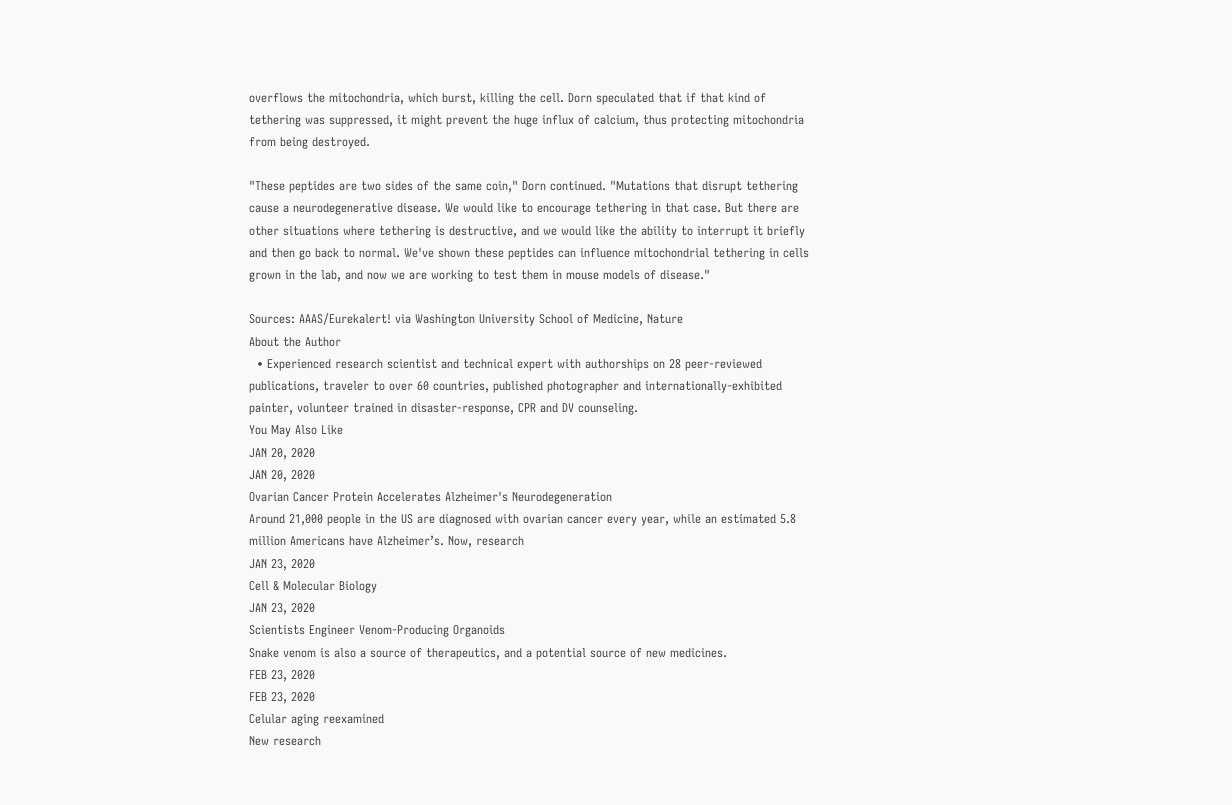overflows the mitochondria, which burst, killing the cell. Dorn speculated that if that kind of tethering was suppressed, it might prevent the huge influx of calcium, thus protecting mitochondria from being destroyed.

"These peptides are two sides of the same coin," Dorn continued. "Mutations that disrupt tethering cause a neurodegenerative disease. We would like to encourage tethering in that case. But there are other situations where tethering is destructive, and we would like the ability to interrupt it briefly and then go back to normal. We've shown these peptides can influence mitochondrial tethering in cells grown in the lab, and now we are working to test them in mouse models of disease."

Sources: AAAS/Eurekalert! via Washington University School of Medicine, Nature
About the Author
  • Experienced research scientist and technical expert with authorships on 28 peer-reviewed publications, traveler to over 60 countries, published photographer and internationally-exhibited painter, volunteer trained in disaster-response, CPR and DV counseling.
You May Also Like
JAN 20, 2020
JAN 20, 2020
Ovarian Cancer Protein Accelerates Alzheimer's Neurodegeneration
Around 21,000 people in the US are diagnosed with ovarian cancer every year, while an estimated 5.8 million Americans have Alzheimer’s. Now, research
JAN 23, 2020
Cell & Molecular Biology
JAN 23, 2020
Scientists Engineer Venom-Producing Organoids
Snake venom is also a source of therapeutics, and a potential source of new medicines.
FEB 23, 2020
FEB 23, 2020
Celular aging reexamined
New research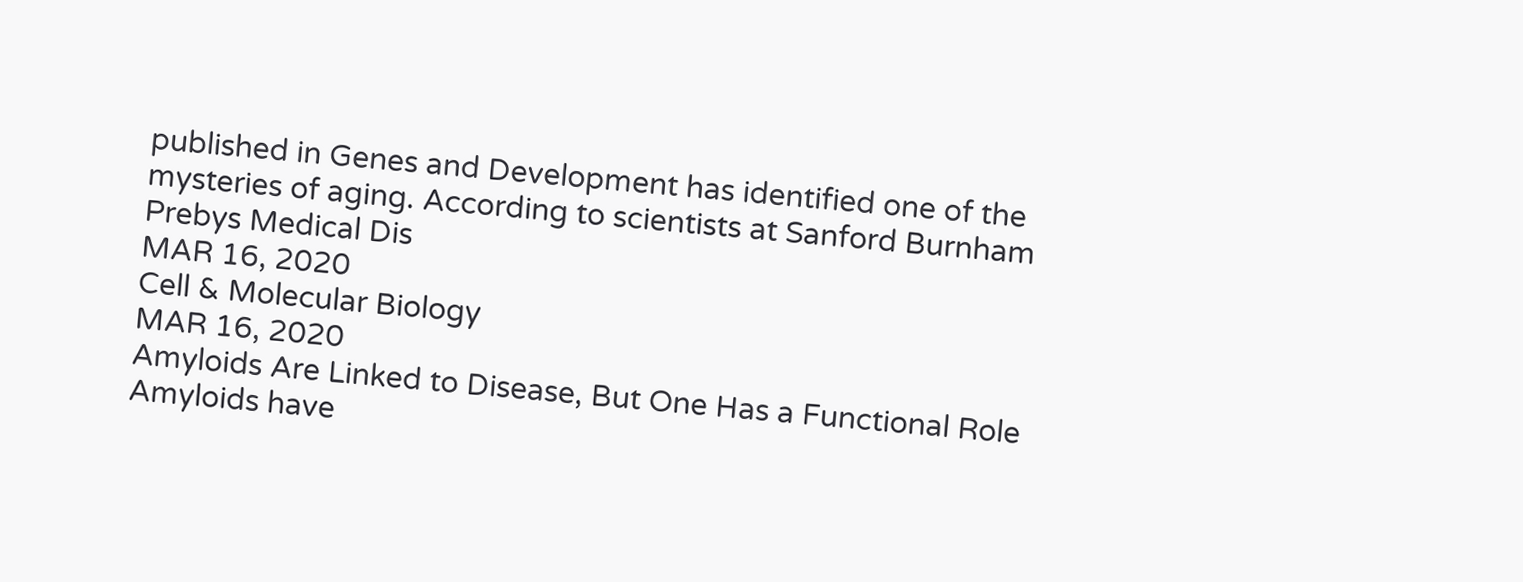published in Genes and Development has identified one of the mysteries of aging. According to scientists at Sanford Burnham Prebys Medical Dis
MAR 16, 2020
Cell & Molecular Biology
MAR 16, 2020
Amyloids Are Linked to Disease, But One Has a Functional Role
Amyloids have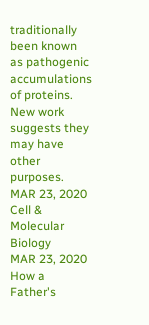traditionally been known as pathogenic accumulations of proteins. New work suggests they may have other purposes.
MAR 23, 2020
Cell & Molecular Biology
MAR 23, 2020
How a Father's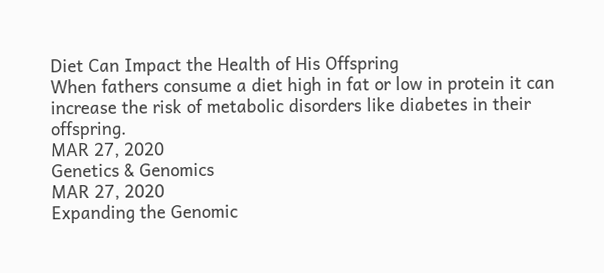Diet Can Impact the Health of His Offspring
When fathers consume a diet high in fat or low in protein it can increase the risk of metabolic disorders like diabetes in their offspring.
MAR 27, 2020
Genetics & Genomics
MAR 27, 2020
Expanding the Genomic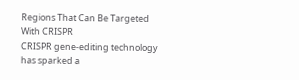Regions That Can Be Targeted With CRISPR
CRISPR gene-editing technology has sparked a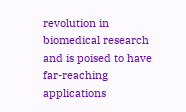revolution in biomedical research and is poised to have far-reaching applications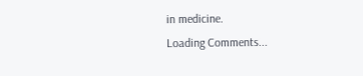in medicine.
Loading Comments...